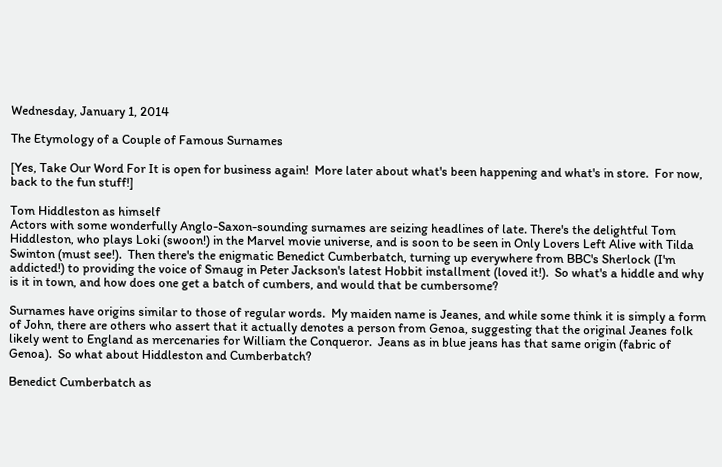Wednesday, January 1, 2014

The Etymology of a Couple of Famous Surnames

[Yes, Take Our Word For It is open for business again!  More later about what's been happening and what's in store.  For now, back to the fun stuff!]

Tom Hiddleston as himself
Actors with some wonderfully Anglo-Saxon-sounding surnames are seizing headlines of late. There's the delightful Tom Hiddleston, who plays Loki (swoon!) in the Marvel movie universe, and is soon to be seen in Only Lovers Left Alive with Tilda Swinton (must see!).  Then there's the enigmatic Benedict Cumberbatch, turning up everywhere from BBC's Sherlock (I'm addicted!) to providing the voice of Smaug in Peter Jackson's latest Hobbit installment (loved it!).  So what's a hiddle and why is it in town, and how does one get a batch of cumbers, and would that be cumbersome?

Surnames have origins similar to those of regular words.  My maiden name is Jeanes, and while some think it is simply a form of John, there are others who assert that it actually denotes a person from Genoa, suggesting that the original Jeanes folk likely went to England as mercenaries for William the Conqueror.  Jeans as in blue jeans has that same origin (fabric of Genoa).  So what about Hiddleston and Cumberbatch?

Benedict Cumberbatch as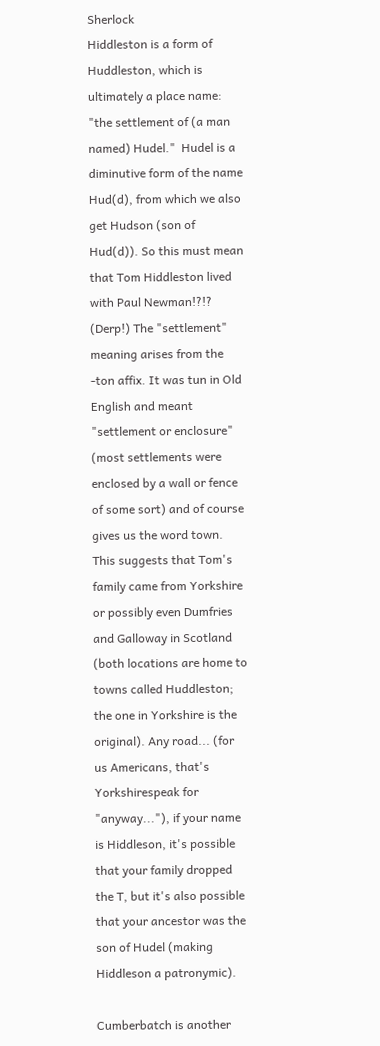Sherlock
Hiddleston is a form of Huddleston, which is ultimately a place name: "the settlement of (a man named) Hudel."  Hudel is a diminutive form of the name Hud(d), from which we also get Hudson (son of Hud(d)). So this must mean that Tom Hiddleston lived with Paul Newman!?!?  (Derp!) The "settlement" meaning arises from the -ton affix. It was tun in Old English and meant "settlement or enclosure" (most settlements were enclosed by a wall or fence of some sort) and of course gives us the word town.  This suggests that Tom's family came from Yorkshire or possibly even Dumfries and Galloway in Scotland (both locations are home to towns called Huddleston; the one in Yorkshire is the original). Any road... (for us Americans, that's Yorkshirespeak for "anyway..."), if your name is Hiddleson, it's possible that your family dropped the T, but it's also possible that your ancestor was the son of Hudel (making Hiddleson a patronymic).

Cumberbatch is another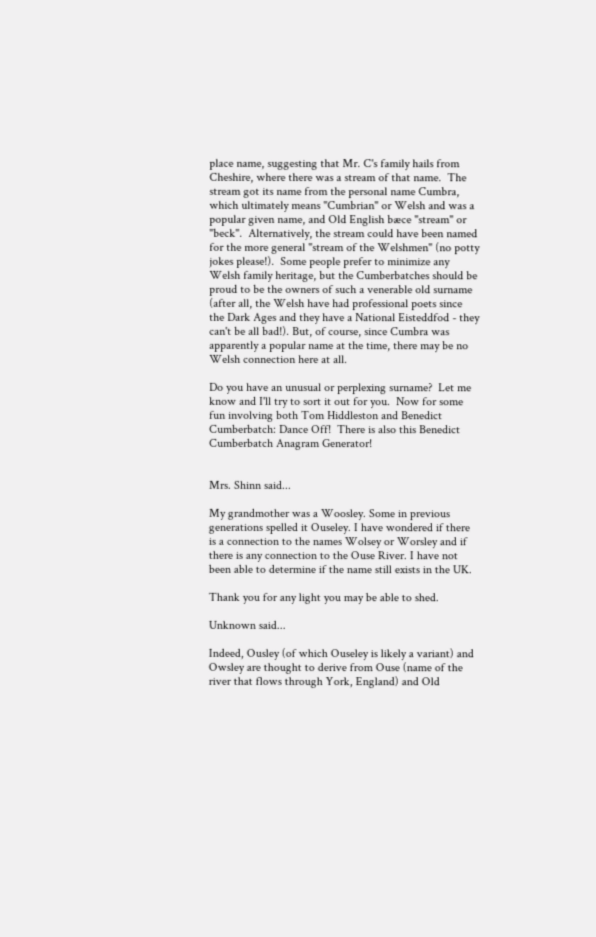place name, suggesting that Mr. C's family hails from Cheshire, where there was a stream of that name.  The stream got its name from the personal name Cumbra, which ultimately means "Cumbrian" or Welsh and was a popular given name, and Old English bæce "stream" or "beck".  Alternatively, the stream could have been named for the more general "stream of the Welshmen" (no potty jokes please!).  Some people prefer to minimize any Welsh family heritage, but the Cumberbatches should be proud to be the owners of such a venerable old surname (after all, the Welsh have had professional poets since the Dark Ages and they have a National Eisteddfod - they can't be all bad!). But, of course, since Cumbra was apparently a popular name at the time, there may be no Welsh connection here at all.

Do you have an unusual or perplexing surname?  Let me know and I'll try to sort it out for you.  Now for some fun involving both Tom Hiddleston and Benedict Cumberbatch: Dance Off!  There is also this Benedict Cumberbatch Anagram Generator!


Mrs. Shinn said...

My grandmother was a Woosley. Some in previous generations spelled it Ouseley. I have wondered if there is a connection to the names Wolsey or Worsley and if there is any connection to the Ouse River. I have not been able to determine if the name still exists in the UK.

Thank you for any light you may be able to shed.

Unknown said...

Indeed, Ousley (of which Ouseley is likely a variant) and Owsley are thought to derive from Ouse (name of the river that flows through York, England) and Old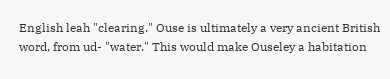English leah "clearing." Ouse is ultimately a very ancient British word, from ud- "water." This would make Ouseley a habitation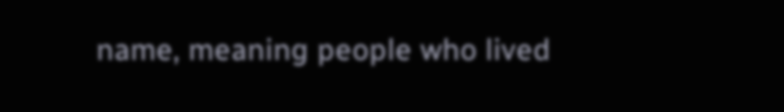name, meaning people who lived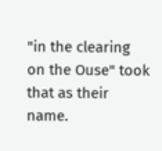"in the clearing on the Ouse" took that as their name.